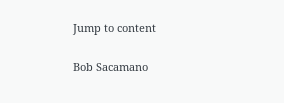Jump to content

Bob Sacamano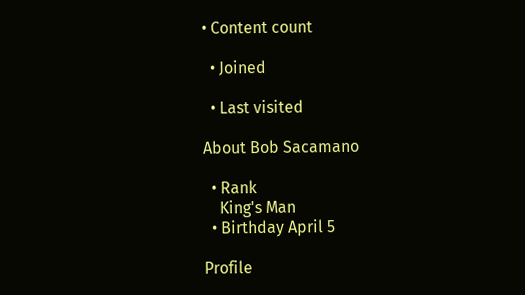• Content count

  • Joined

  • Last visited

About Bob Sacamano

  • Rank
    King's Man
  • Birthday April 5

Profile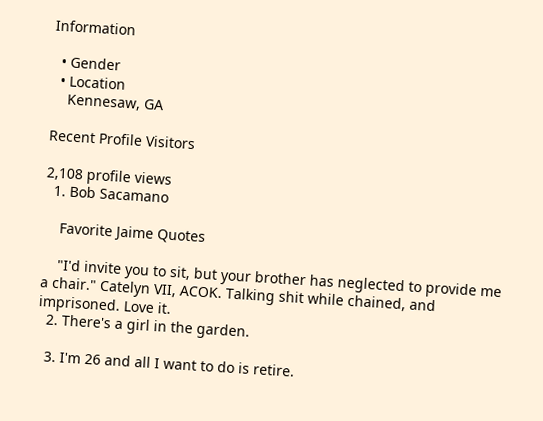Information

  • Gender
  • Location
    Kennesaw, GA

Recent Profile Visitors

2,108 profile views
  1. Bob Sacamano

    Favorite Jaime Quotes

    "I'd invite you to sit, but your brother has neglected to provide me a chair." Catelyn VII, ACOK. Talking shit while chained, and imprisoned. Love it.
  2. There's a girl in the garden.

  3. I'm 26 and all I want to do is retire.